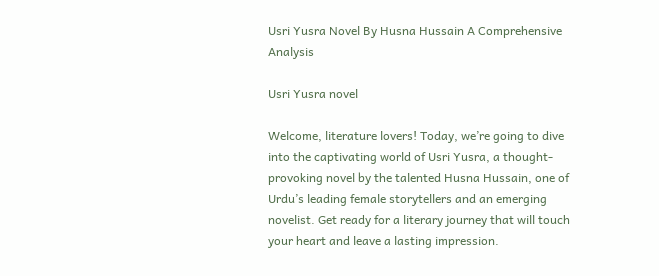Usri Yusra Novel By Husna Hussain A Comprehensive Analysis

Usri Yusra novel

Welcome, literature lovers! Today, we’re going to dive into the captivating world of Usri Yusra, a thought-provoking novel by the talented Husna Hussain, one of Urdu’s leading female storytellers and an emerging novelist. Get ready for a literary journey that will touch your heart and leave a lasting impression.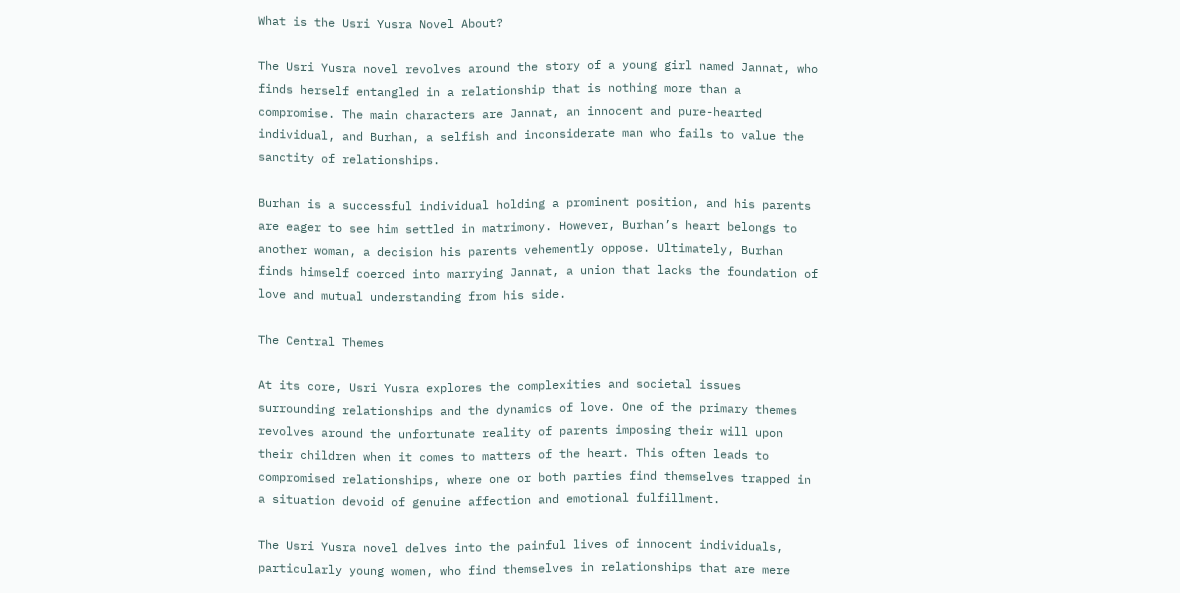What is the Usri Yusra Novel About?

The Usri Yusra novel revolves around the story of a young girl named Jannat, who finds herself entangled in a relationship that is nothing more than a compromise. The main characters are Jannat, an innocent and pure-hearted individual, and Burhan, a selfish and inconsiderate man who fails to value the sanctity of relationships.

Burhan is a successful individual holding a prominent position, and his parents are eager to see him settled in matrimony. However, Burhan’s heart belongs to another woman, a decision his parents vehemently oppose. Ultimately, Burhan finds himself coerced into marrying Jannat, a union that lacks the foundation of love and mutual understanding from his side.

The Central Themes

At its core, Usri Yusra explores the complexities and societal issues surrounding relationships and the dynamics of love. One of the primary themes revolves around the unfortunate reality of parents imposing their will upon their children when it comes to matters of the heart. This often leads to compromised relationships, where one or both parties find themselves trapped in a situation devoid of genuine affection and emotional fulfillment.

The Usri Yusra novel delves into the painful lives of innocent individuals, particularly young women, who find themselves in relationships that are mere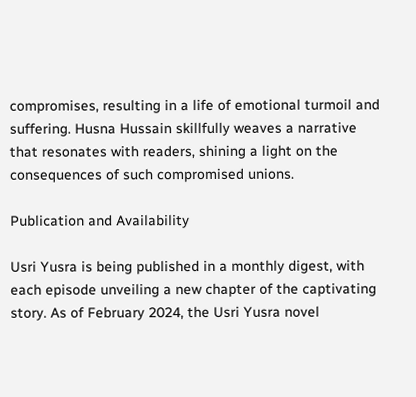compromises, resulting in a life of emotional turmoil and suffering. Husna Hussain skillfully weaves a narrative that resonates with readers, shining a light on the consequences of such compromised unions.

Publication and Availability

Usri Yusra is being published in a monthly digest, with each episode unveiling a new chapter of the captivating story. As of February 2024, the Usri Yusra novel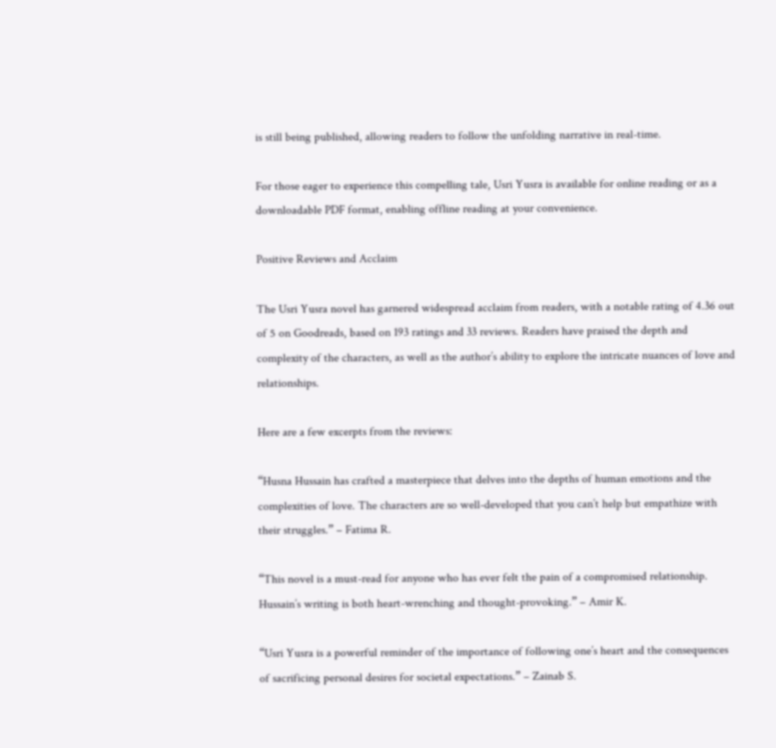is still being published, allowing readers to follow the unfolding narrative in real-time.

For those eager to experience this compelling tale, Usri Yusra is available for online reading or as a downloadable PDF format, enabling offline reading at your convenience.

Positive Reviews and Acclaim

The Usri Yusra novel has garnered widespread acclaim from readers, with a notable rating of 4.36 out of 5 on Goodreads, based on 193 ratings and 33 reviews. Readers have praised the depth and complexity of the characters, as well as the author’s ability to explore the intricate nuances of love and relationships.

Here are a few excerpts from the reviews:

“Husna Hussain has crafted a masterpiece that delves into the depths of human emotions and the complexities of love. The characters are so well-developed that you can’t help but empathize with their struggles.” – Fatima R.

“This novel is a must-read for anyone who has ever felt the pain of a compromised relationship. Hussain’s writing is both heart-wrenching and thought-provoking.” – Amir K.

“Usri Yusra is a powerful reminder of the importance of following one’s heart and the consequences of sacrificing personal desires for societal expectations.” – Zainab S.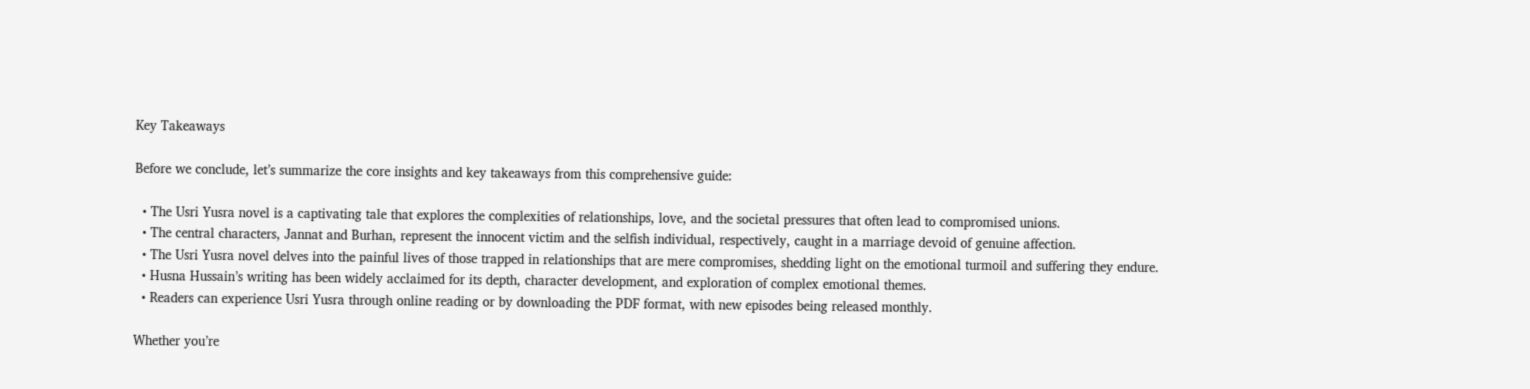Key Takeaways

Before we conclude, let’s summarize the core insights and key takeaways from this comprehensive guide:

  • The Usri Yusra novel is a captivating tale that explores the complexities of relationships, love, and the societal pressures that often lead to compromised unions.
  • The central characters, Jannat and Burhan, represent the innocent victim and the selfish individual, respectively, caught in a marriage devoid of genuine affection.
  • The Usri Yusra novel delves into the painful lives of those trapped in relationships that are mere compromises, shedding light on the emotional turmoil and suffering they endure.
  • Husna Hussain’s writing has been widely acclaimed for its depth, character development, and exploration of complex emotional themes.
  • Readers can experience Usri Yusra through online reading or by downloading the PDF format, with new episodes being released monthly.

Whether you’re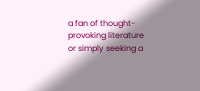a fan of thought-provoking literature or simply seeking a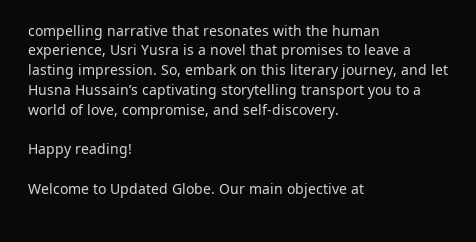compelling narrative that resonates with the human experience, Usri Yusra is a novel that promises to leave a lasting impression. So, embark on this literary journey, and let Husna Hussain’s captivating storytelling transport you to a world of love, compromise, and self-discovery.

Happy reading!

Welcome to Updated Globe. Our main objective at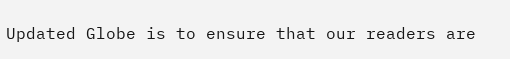Updated Globe is to ensure that our readers are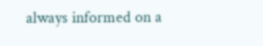always informed on a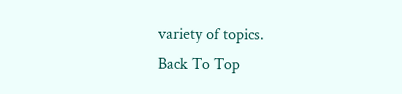variety of topics.
Back To Top